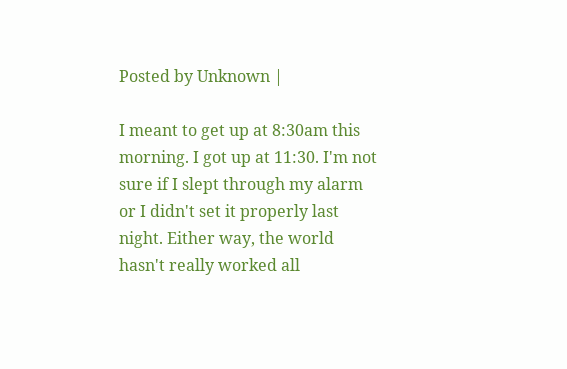Posted by Unknown |

I meant to get up at 8:30am this morning. I got up at 11:30. I'm not sure if I slept through my alarm or I didn't set it properly last night. Either way, the world hasn't really worked all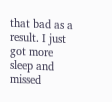that bad as a result. I just got more sleep and missed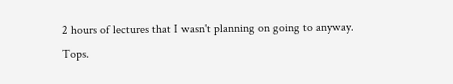2 hours of lectures that I wasn't planning on going to anyway. Tops.